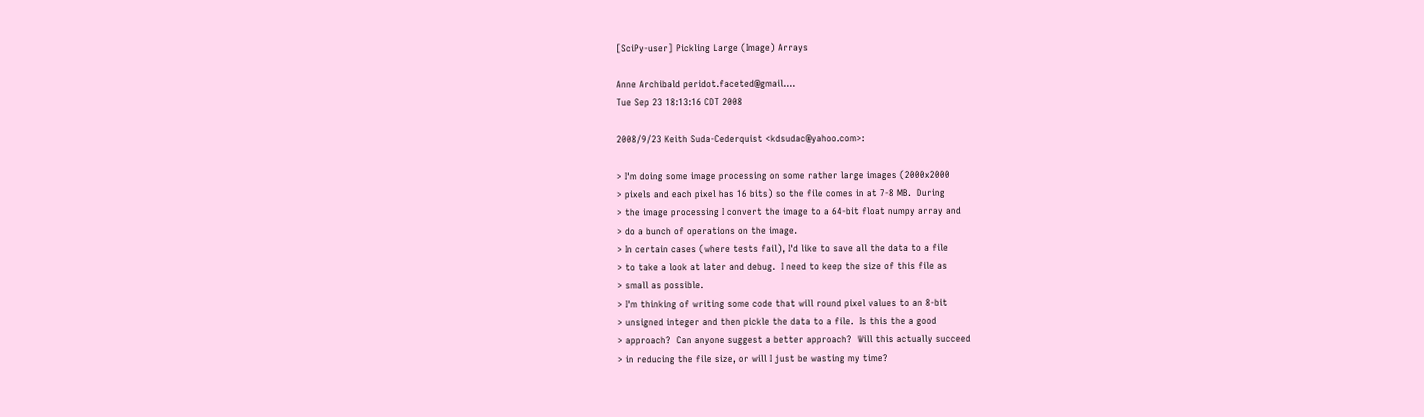[SciPy-user] Pickling Large (Image) Arrays

Anne Archibald peridot.faceted@gmail....
Tue Sep 23 18:13:16 CDT 2008

2008/9/23 Keith Suda-Cederquist <kdsudac@yahoo.com>:

> I'm doing some image processing on some rather large images (2000x2000
> pixels and each pixel has 16 bits) so the file comes in at 7-8 MB.  During
> the image processing I convert the image to a 64-bit float numpy array and
> do a bunch of operations on the image.
> In certain cases (where tests fail), I'd like to save all the data to a file
> to take a look at later and debug.  I need to keep the size of this file as
> small as possible.
> I'm thinking of writing some code that will round pixel values to an 8-bit
> unsigned integer and then pickle the data to a file.  Is this the a good
> approach?  Can anyone suggest a better approach?  Will this actually succeed
> in reducing the file size, or will I just be wasting my time?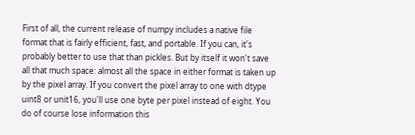First of all, the current release of numpy includes a native file
format that is fairly efficient, fast, and portable. If you can, it's
probably better to use that than pickles. But by itself it won't save
all that much space: almost all the space in either format is taken up
by the pixel array. If you convert the pixel array to one with dtype
uint8 or unit16, you'll use one byte per pixel instead of eight. You
do of course lose information this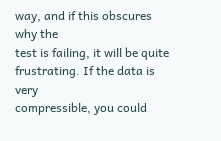way, and if this obscures why the
test is failing, it will be quite frustrating. If the data is very
compressible, you could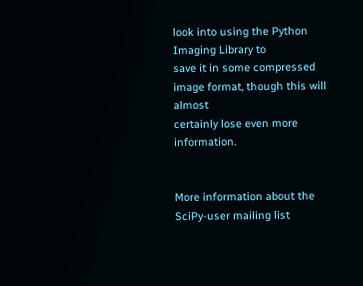look into using the Python Imaging Library to
save it in some compressed image format, though this will almost
certainly lose even more information.


More information about the SciPy-user mailing list